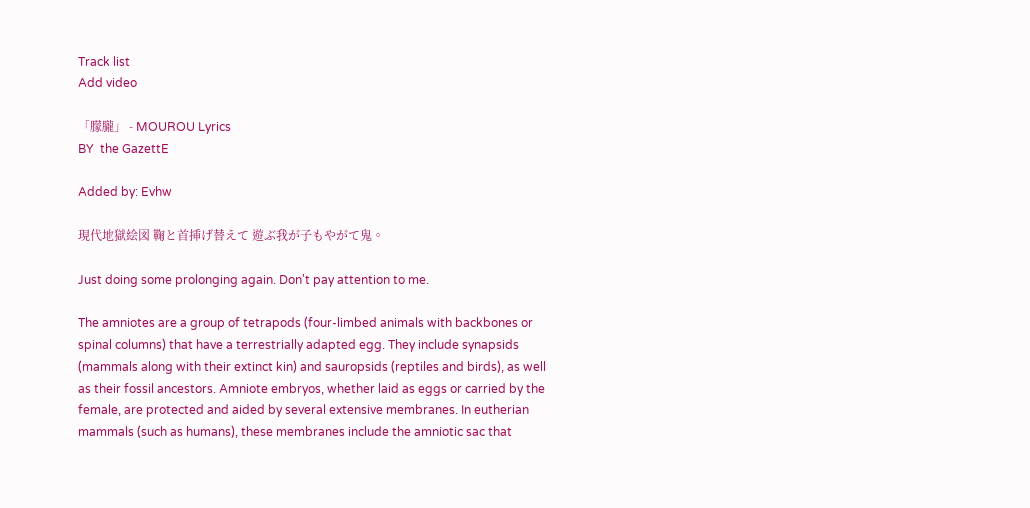Track list
Add video

「朦朧」 - MOUROU Lyrics
BY  the GazettE

Added by: Evhw

現代地獄絵図 鞠と首挿げ替えて 遊ぶ我が子もやがて鬼。

Just doing some prolonging again. Don't pay attention to me.

The amniotes are a group of tetrapods (four-limbed animals with backbones or spinal columns) that have a terrestrially adapted egg. They include synapsids (mammals along with their extinct kin) and sauropsids (reptiles and birds), as well as their fossil ancestors. Amniote embryos, whether laid as eggs or carried by the female, are protected and aided by several extensive membranes. In eutherian mammals (such as humans), these membranes include the amniotic sac that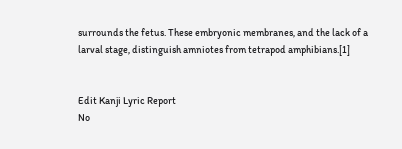surrounds the fetus. These embryonic membranes, and the lack of a larval stage, distinguish amniotes from tetrapod amphibians.[1]


Edit Kanji Lyric Report
No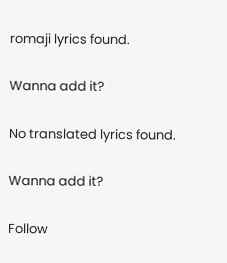romaji lyrics found.

Wanna add it?

No translated lyrics found.

Wanna add it?

Follow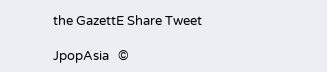the GazettE Share Tweet

JpopAsia   ©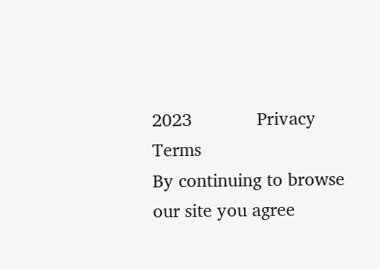2023             Privacy             Terms
By continuing to browse our site you agree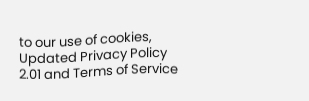to our use of cookies, Updated Privacy Policy 2.01 and Terms of Service